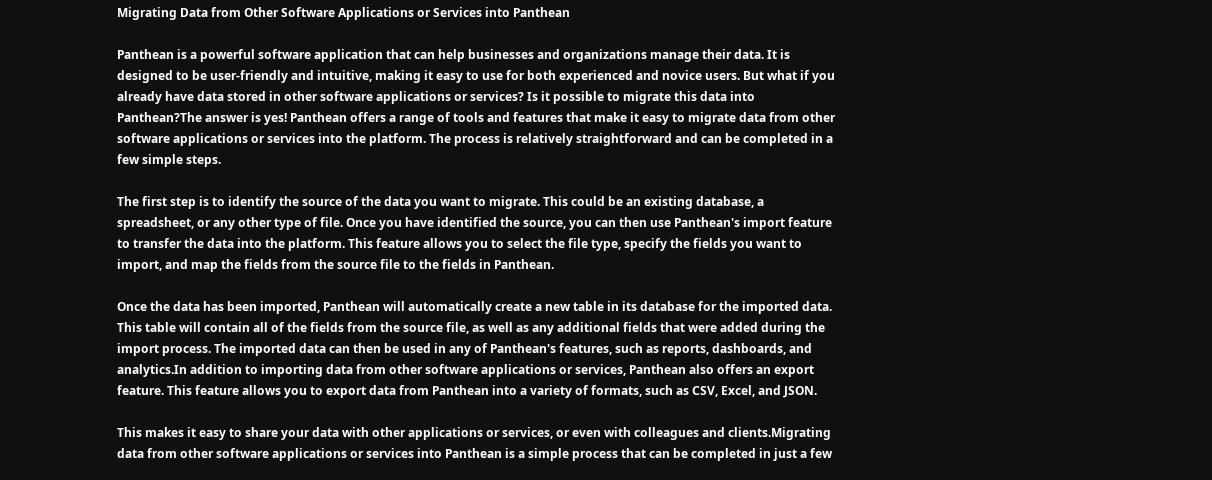Migrating Data from Other Software Applications or Services into Panthean

Panthean is a powerful software application that can help businesses and organizations manage their data. It is designed to be user-friendly and intuitive, making it easy to use for both experienced and novice users. But what if you already have data stored in other software applications or services? Is it possible to migrate this data into Panthean?The answer is yes! Panthean offers a range of tools and features that make it easy to migrate data from other software applications or services into the platform. The process is relatively straightforward and can be completed in a few simple steps.

The first step is to identify the source of the data you want to migrate. This could be an existing database, a spreadsheet, or any other type of file. Once you have identified the source, you can then use Panthean's import feature to transfer the data into the platform. This feature allows you to select the file type, specify the fields you want to import, and map the fields from the source file to the fields in Panthean.

Once the data has been imported, Panthean will automatically create a new table in its database for the imported data. This table will contain all of the fields from the source file, as well as any additional fields that were added during the import process. The imported data can then be used in any of Panthean's features, such as reports, dashboards, and analytics.In addition to importing data from other software applications or services, Panthean also offers an export feature. This feature allows you to export data from Panthean into a variety of formats, such as CSV, Excel, and JSON.

This makes it easy to share your data with other applications or services, or even with colleagues and clients.Migrating data from other software applications or services into Panthean is a simple process that can be completed in just a few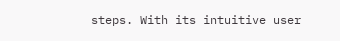steps. With its intuitive user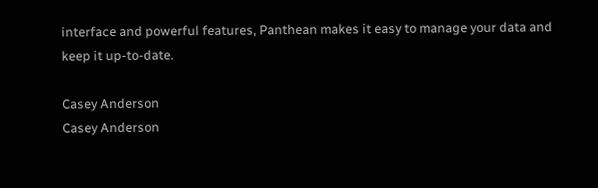interface and powerful features, Panthean makes it easy to manage your data and keep it up-to-date.

Casey Anderson
Casey Anderson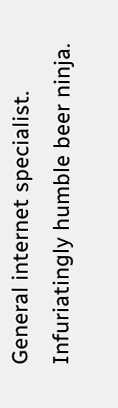General internet specialist. Infuriatingly humble beer ninja.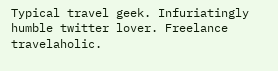Typical travel geek. Infuriatingly humble twitter lover. Freelance travelaholic.